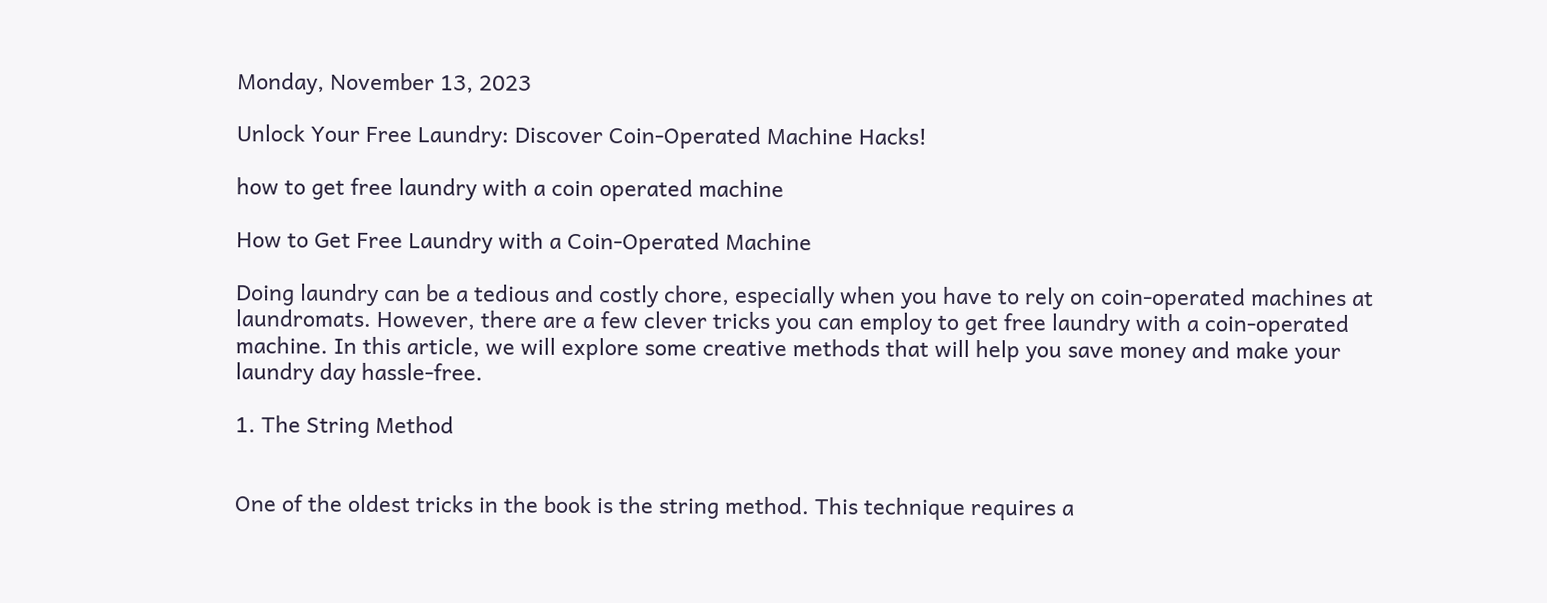Monday, November 13, 2023

Unlock Your Free Laundry: Discover Coin-Operated Machine Hacks!

how to get free laundry with a coin operated machine

How to Get Free Laundry with a Coin-Operated Machine

Doing laundry can be a tedious and costly chore, especially when you have to rely on coin-operated machines at laundromats. However, there are a few clever tricks you can employ to get free laundry with a coin-operated machine. In this article, we will explore some creative methods that will help you save money and make your laundry day hassle-free.

1. The String Method


One of the oldest tricks in the book is the string method. This technique requires a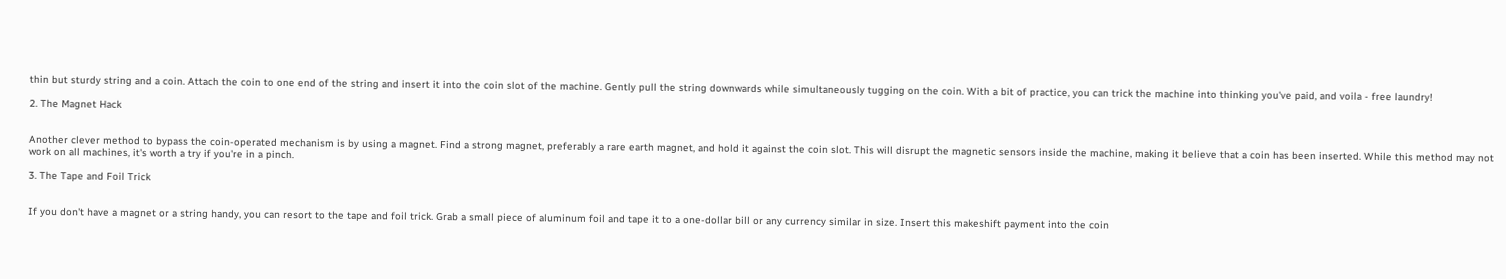thin but sturdy string and a coin. Attach the coin to one end of the string and insert it into the coin slot of the machine. Gently pull the string downwards while simultaneously tugging on the coin. With a bit of practice, you can trick the machine into thinking you've paid, and voila - free laundry!

2. The Magnet Hack


Another clever method to bypass the coin-operated mechanism is by using a magnet. Find a strong magnet, preferably a rare earth magnet, and hold it against the coin slot. This will disrupt the magnetic sensors inside the machine, making it believe that a coin has been inserted. While this method may not work on all machines, it's worth a try if you're in a pinch.

3. The Tape and Foil Trick


If you don't have a magnet or a string handy, you can resort to the tape and foil trick. Grab a small piece of aluminum foil and tape it to a one-dollar bill or any currency similar in size. Insert this makeshift payment into the coin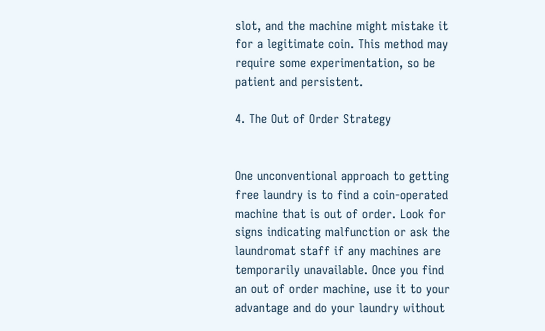slot, and the machine might mistake it for a legitimate coin. This method may require some experimentation, so be patient and persistent.

4. The Out of Order Strategy


One unconventional approach to getting free laundry is to find a coin-operated machine that is out of order. Look for signs indicating malfunction or ask the laundromat staff if any machines are temporarily unavailable. Once you find an out of order machine, use it to your advantage and do your laundry without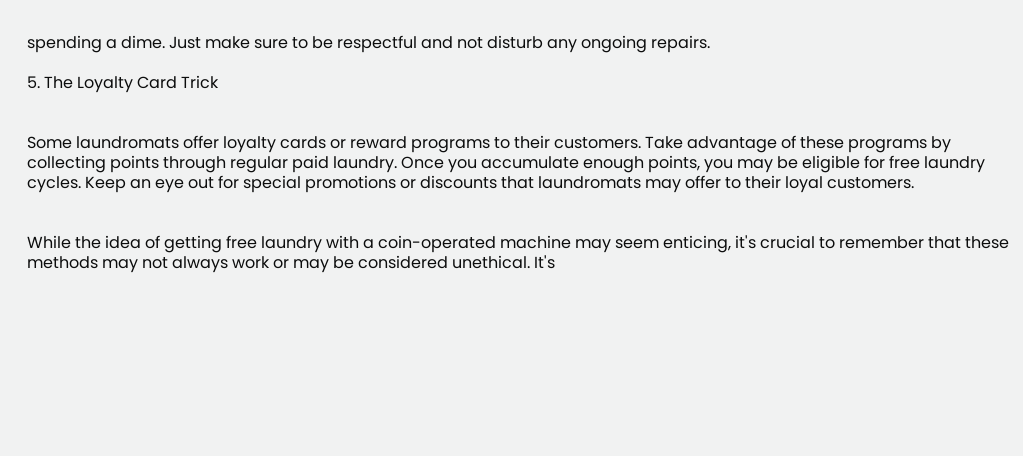spending a dime. Just make sure to be respectful and not disturb any ongoing repairs.

5. The Loyalty Card Trick


Some laundromats offer loyalty cards or reward programs to their customers. Take advantage of these programs by collecting points through regular paid laundry. Once you accumulate enough points, you may be eligible for free laundry cycles. Keep an eye out for special promotions or discounts that laundromats may offer to their loyal customers.


While the idea of getting free laundry with a coin-operated machine may seem enticing, it's crucial to remember that these methods may not always work or may be considered unethical. It's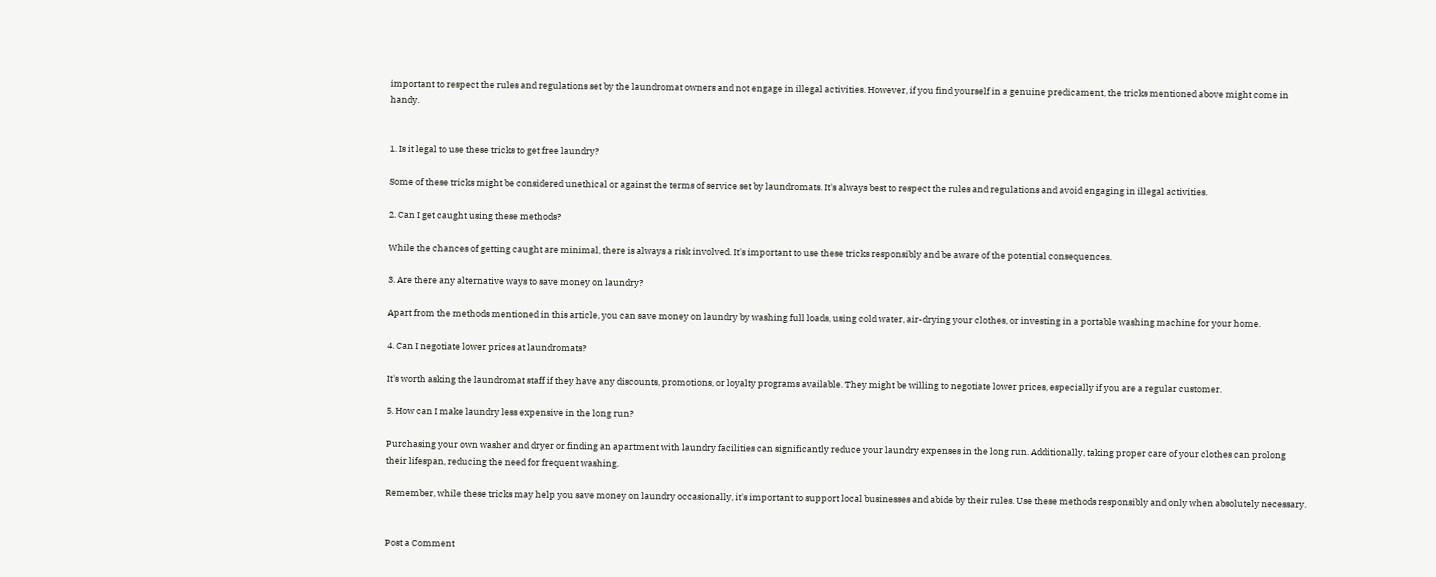important to respect the rules and regulations set by the laundromat owners and not engage in illegal activities. However, if you find yourself in a genuine predicament, the tricks mentioned above might come in handy.


1. Is it legal to use these tricks to get free laundry?

Some of these tricks might be considered unethical or against the terms of service set by laundromats. It's always best to respect the rules and regulations and avoid engaging in illegal activities.

2. Can I get caught using these methods?

While the chances of getting caught are minimal, there is always a risk involved. It's important to use these tricks responsibly and be aware of the potential consequences.

3. Are there any alternative ways to save money on laundry?

Apart from the methods mentioned in this article, you can save money on laundry by washing full loads, using cold water, air-drying your clothes, or investing in a portable washing machine for your home.

4. Can I negotiate lower prices at laundromats?

It's worth asking the laundromat staff if they have any discounts, promotions, or loyalty programs available. They might be willing to negotiate lower prices, especially if you are a regular customer.

5. How can I make laundry less expensive in the long run?

Purchasing your own washer and dryer or finding an apartment with laundry facilities can significantly reduce your laundry expenses in the long run. Additionally, taking proper care of your clothes can prolong their lifespan, reducing the need for frequent washing.

Remember, while these tricks may help you save money on laundry occasionally, it's important to support local businesses and abide by their rules. Use these methods responsibly and only when absolutely necessary.


Post a Comment